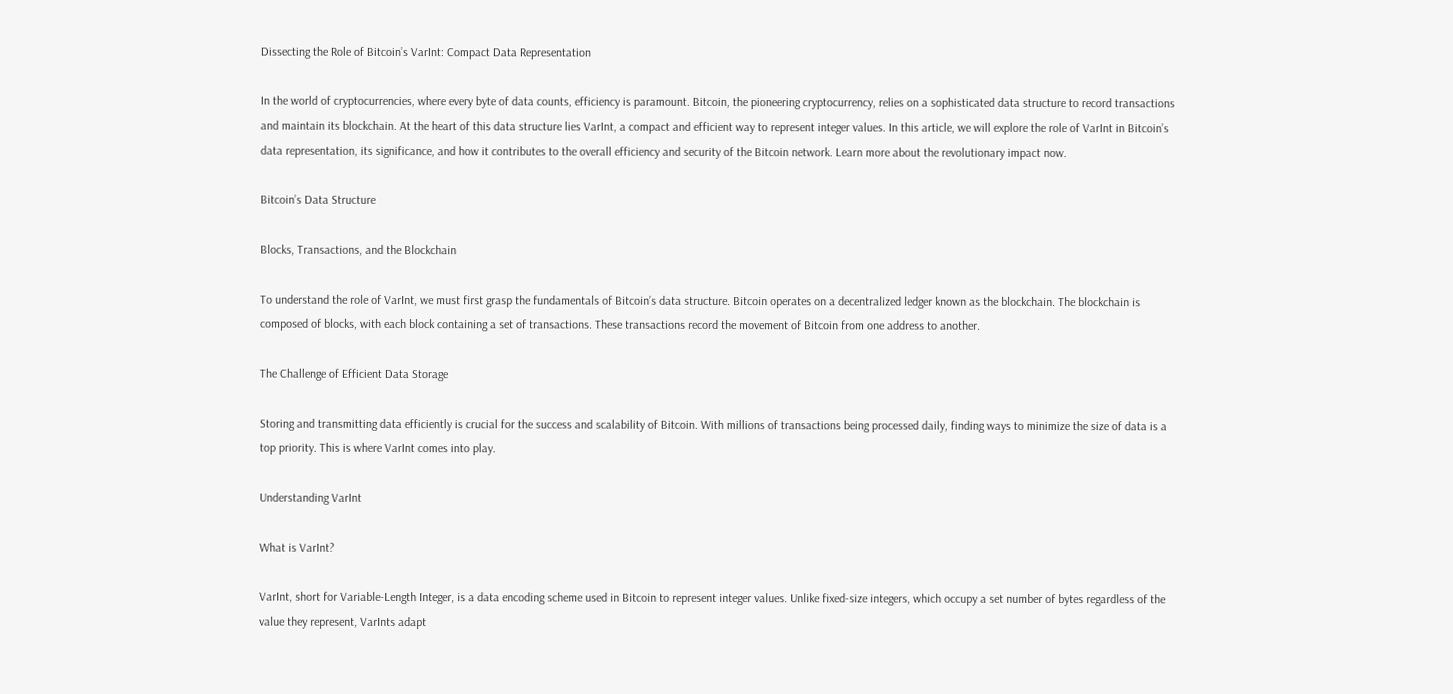Dissecting the Role of Bitcoin’s VarInt: Compact Data Representation

In the world of cryptocurrencies, where every byte of data counts, efficiency is paramount. Bitcoin, the pioneering cryptocurrency, relies on a sophisticated data structure to record transactions and maintain its blockchain. At the heart of this data structure lies VarInt, a compact and efficient way to represent integer values. In this article, we will explore the role of VarInt in Bitcoin’s data representation, its significance, and how it contributes to the overall efficiency and security of the Bitcoin network. Learn more about the revolutionary impact now.

Bitcoin’s Data Structure

Blocks, Transactions, and the Blockchain

To understand the role of VarInt, we must first grasp the fundamentals of Bitcoin’s data structure. Bitcoin operates on a decentralized ledger known as the blockchain. The blockchain is composed of blocks, with each block containing a set of transactions. These transactions record the movement of Bitcoin from one address to another.

The Challenge of Efficient Data Storage

Storing and transmitting data efficiently is crucial for the success and scalability of Bitcoin. With millions of transactions being processed daily, finding ways to minimize the size of data is a top priority. This is where VarInt comes into play.

Understanding VarInt

What is VarInt?

VarInt, short for Variable-Length Integer, is a data encoding scheme used in Bitcoin to represent integer values. Unlike fixed-size integers, which occupy a set number of bytes regardless of the value they represent, VarInts adapt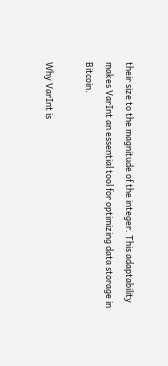their size to the magnitude of the integer. This adaptability makes VarInt an essential tool for optimizing data storage in Bitcoin.

Why VarInt is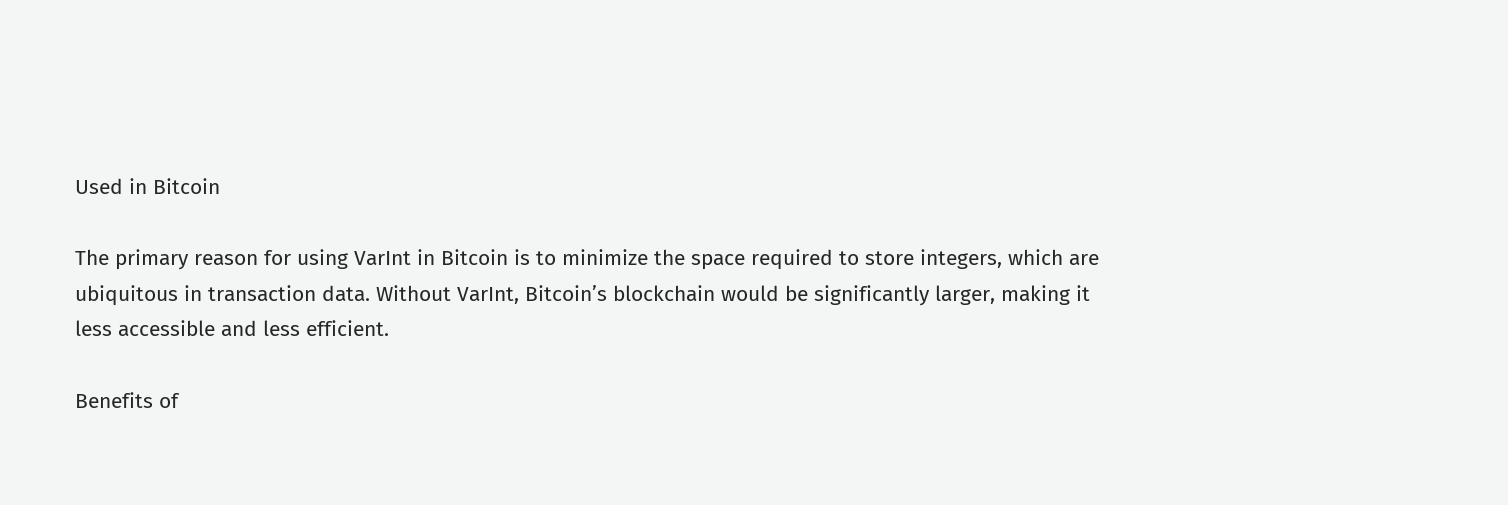Used in Bitcoin

The primary reason for using VarInt in Bitcoin is to minimize the space required to store integers, which are ubiquitous in transaction data. Without VarInt, Bitcoin’s blockchain would be significantly larger, making it less accessible and less efficient.

Benefits of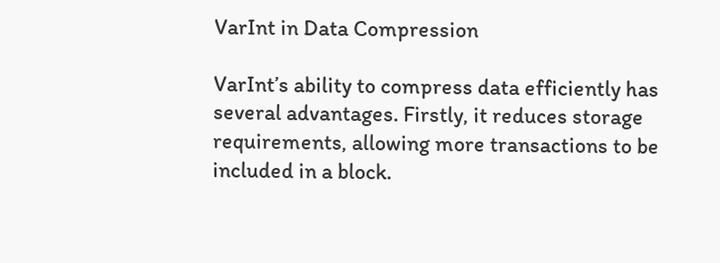VarInt in Data Compression

VarInt’s ability to compress data efficiently has several advantages. Firstly, it reduces storage requirements, allowing more transactions to be included in a block.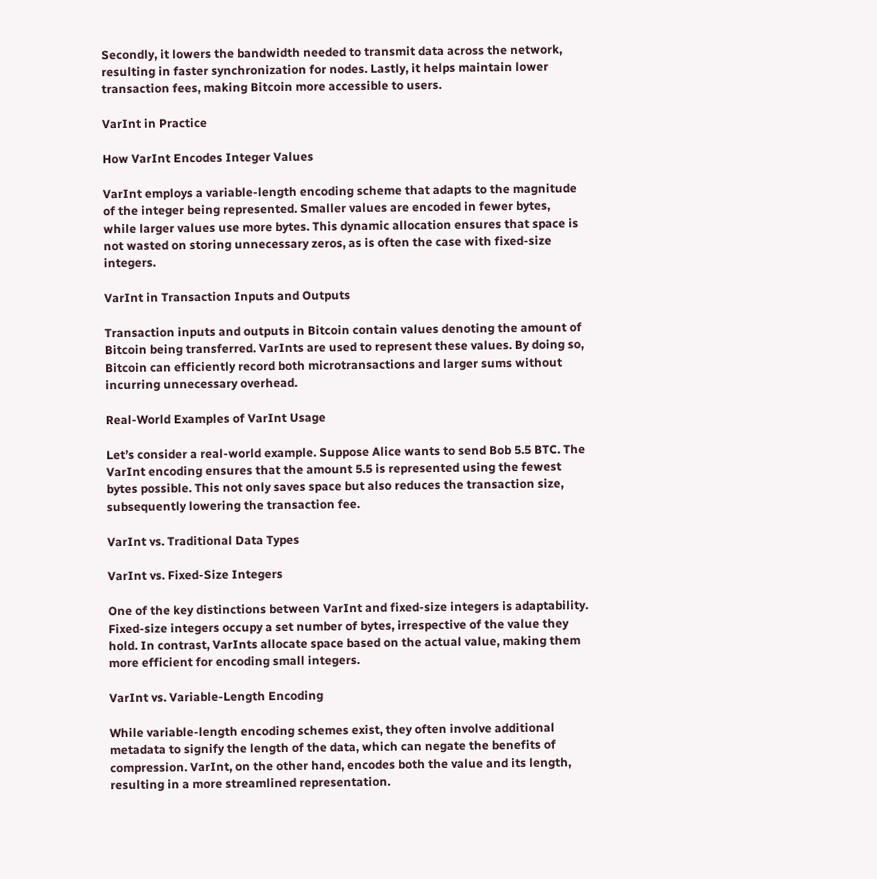Secondly, it lowers the bandwidth needed to transmit data across the network, resulting in faster synchronization for nodes. Lastly, it helps maintain lower transaction fees, making Bitcoin more accessible to users.

VarInt in Practice

How VarInt Encodes Integer Values

VarInt employs a variable-length encoding scheme that adapts to the magnitude of the integer being represented. Smaller values are encoded in fewer bytes, while larger values use more bytes. This dynamic allocation ensures that space is not wasted on storing unnecessary zeros, as is often the case with fixed-size integers.

VarInt in Transaction Inputs and Outputs

Transaction inputs and outputs in Bitcoin contain values denoting the amount of Bitcoin being transferred. VarInts are used to represent these values. By doing so, Bitcoin can efficiently record both microtransactions and larger sums without incurring unnecessary overhead.

Real-World Examples of VarInt Usage

Let’s consider a real-world example. Suppose Alice wants to send Bob 5.5 BTC. The VarInt encoding ensures that the amount 5.5 is represented using the fewest bytes possible. This not only saves space but also reduces the transaction size, subsequently lowering the transaction fee.

VarInt vs. Traditional Data Types

VarInt vs. Fixed-Size Integers

One of the key distinctions between VarInt and fixed-size integers is adaptability. Fixed-size integers occupy a set number of bytes, irrespective of the value they hold. In contrast, VarInts allocate space based on the actual value, making them more efficient for encoding small integers.

VarInt vs. Variable-Length Encoding

While variable-length encoding schemes exist, they often involve additional metadata to signify the length of the data, which can negate the benefits of compression. VarInt, on the other hand, encodes both the value and its length, resulting in a more streamlined representation.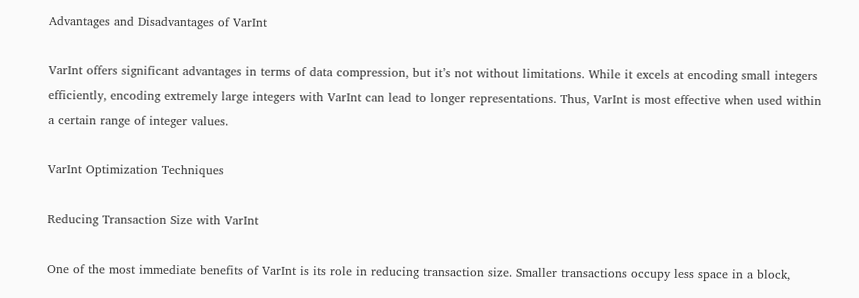Advantages and Disadvantages of VarInt

VarInt offers significant advantages in terms of data compression, but it’s not without limitations. While it excels at encoding small integers efficiently, encoding extremely large integers with VarInt can lead to longer representations. Thus, VarInt is most effective when used within a certain range of integer values.

VarInt Optimization Techniques

Reducing Transaction Size with VarInt

One of the most immediate benefits of VarInt is its role in reducing transaction size. Smaller transactions occupy less space in a block,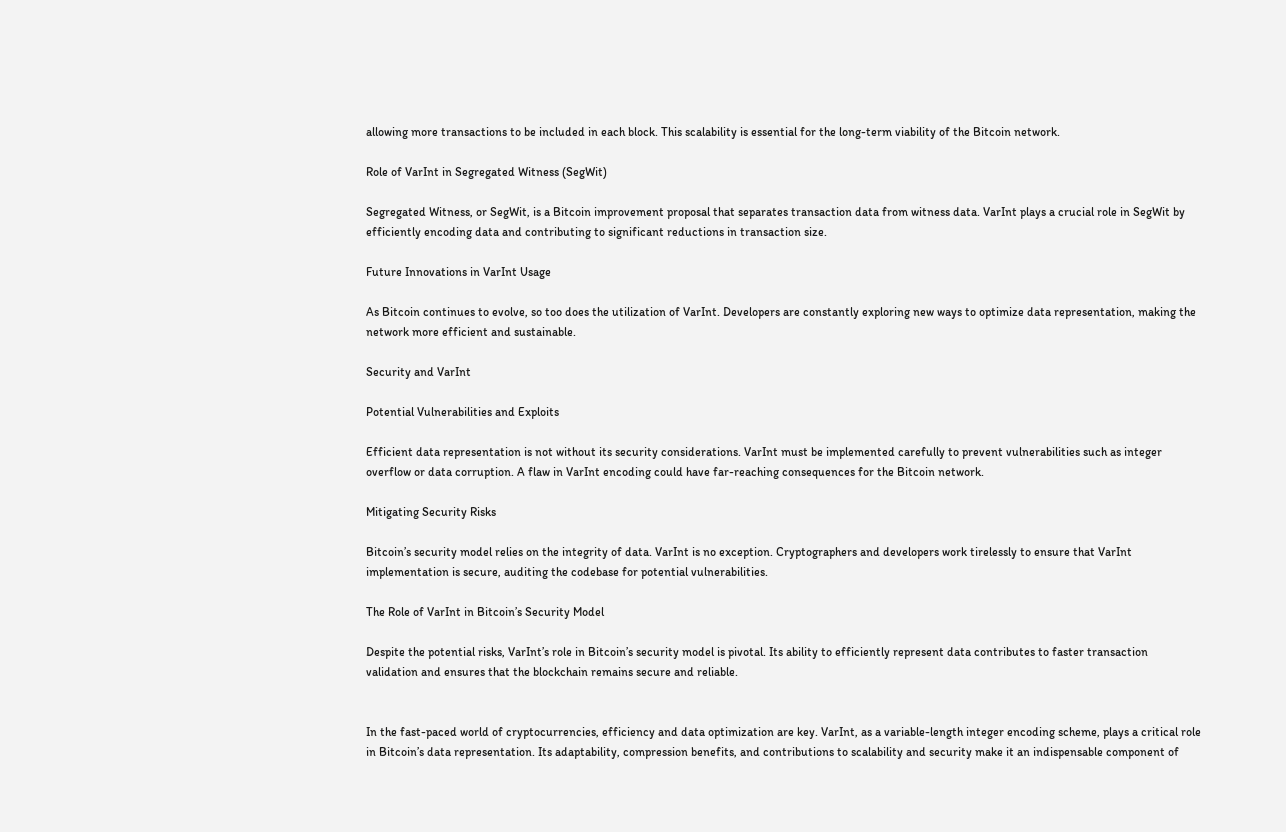allowing more transactions to be included in each block. This scalability is essential for the long-term viability of the Bitcoin network.

Role of VarInt in Segregated Witness (SegWit)

Segregated Witness, or SegWit, is a Bitcoin improvement proposal that separates transaction data from witness data. VarInt plays a crucial role in SegWit by efficiently encoding data and contributing to significant reductions in transaction size.

Future Innovations in VarInt Usage

As Bitcoin continues to evolve, so too does the utilization of VarInt. Developers are constantly exploring new ways to optimize data representation, making the network more efficient and sustainable.

Security and VarInt

Potential Vulnerabilities and Exploits

Efficient data representation is not without its security considerations. VarInt must be implemented carefully to prevent vulnerabilities such as integer overflow or data corruption. A flaw in VarInt encoding could have far-reaching consequences for the Bitcoin network.

Mitigating Security Risks

Bitcoin’s security model relies on the integrity of data. VarInt is no exception. Cryptographers and developers work tirelessly to ensure that VarInt implementation is secure, auditing the codebase for potential vulnerabilities.

The Role of VarInt in Bitcoin’s Security Model

Despite the potential risks, VarInt’s role in Bitcoin’s security model is pivotal. Its ability to efficiently represent data contributes to faster transaction validation and ensures that the blockchain remains secure and reliable.


In the fast-paced world of cryptocurrencies, efficiency and data optimization are key. VarInt, as a variable-length integer encoding scheme, plays a critical role in Bitcoin’s data representation. Its adaptability, compression benefits, and contributions to scalability and security make it an indispensable component of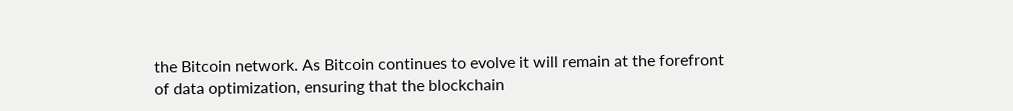the Bitcoin network. As Bitcoin continues to evolve it will remain at the forefront of data optimization, ensuring that the blockchain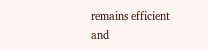remains efficient and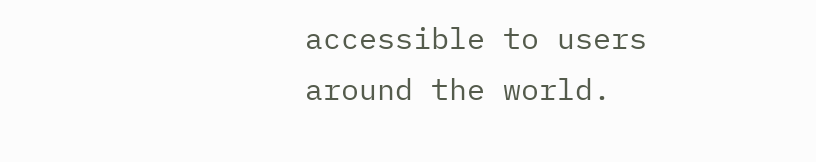accessible to users around the world.